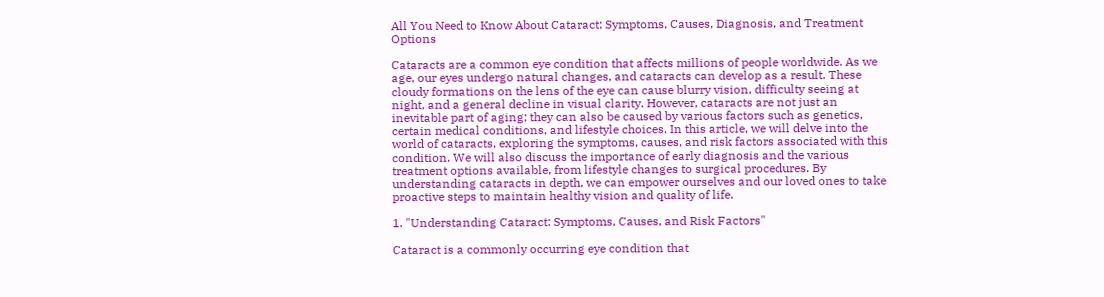All You Need to Know About Cataract: Symptoms, Causes, Diagnosis, and Treatment Options

Cataracts are a common eye condition that affects millions of people worldwide. As we age, our eyes undergo natural changes, and cataracts can develop as a result. These cloudy formations on the lens of the eye can cause blurry vision, difficulty seeing at night, and a general decline in visual clarity. However, cataracts are not just an inevitable part of aging; they can also be caused by various factors such as genetics, certain medical conditions, and lifestyle choices. In this article, we will delve into the world of cataracts, exploring the symptoms, causes, and risk factors associated with this condition. We will also discuss the importance of early diagnosis and the various treatment options available, from lifestyle changes to surgical procedures. By understanding cataracts in depth, we can empower ourselves and our loved ones to take proactive steps to maintain healthy vision and quality of life.

1. "Understanding Cataract: Symptoms, Causes, and Risk Factors"

Cataract is a commonly occurring eye condition that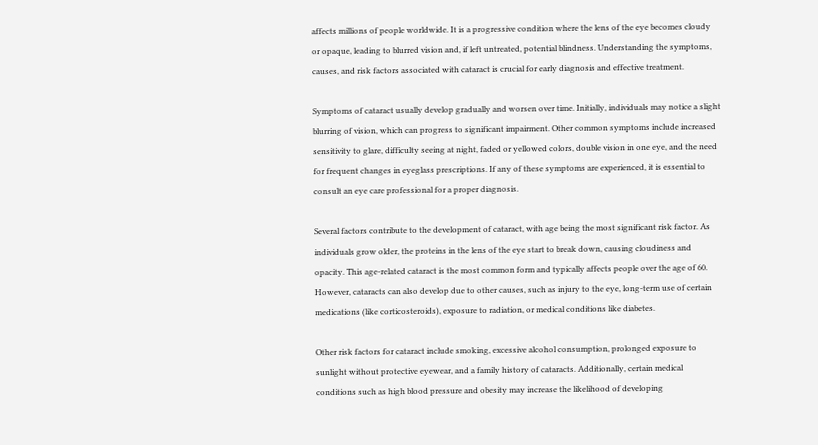affects millions of people worldwide. It is a progressive condition where the lens of the eye becomes cloudy or opaque, leading to blurred vision and, if left untreated, potential blindness. Understanding the symptoms, causes, and risk factors associated with cataract is crucial for early diagnosis and effective treatment.

Symptoms of cataract usually develop gradually and worsen over time. Initially, individuals may notice a slight blurring of vision, which can progress to significant impairment. Other common symptoms include increased sensitivity to glare, difficulty seeing at night, faded or yellowed colors, double vision in one eye, and the need for frequent changes in eyeglass prescriptions. If any of these symptoms are experienced, it is essential to consult an eye care professional for a proper diagnosis.

Several factors contribute to the development of cataract, with age being the most significant risk factor. As individuals grow older, the proteins in the lens of the eye start to break down, causing cloudiness and opacity. This age-related cataract is the most common form and typically affects people over the age of 60. However, cataracts can also develop due to other causes, such as injury to the eye, long-term use of certain medications (like corticosteroids), exposure to radiation, or medical conditions like diabetes.

Other risk factors for cataract include smoking, excessive alcohol consumption, prolonged exposure to sunlight without protective eyewear, and a family history of cataracts. Additionally, certain medical conditions such as high blood pressure and obesity may increase the likelihood of developing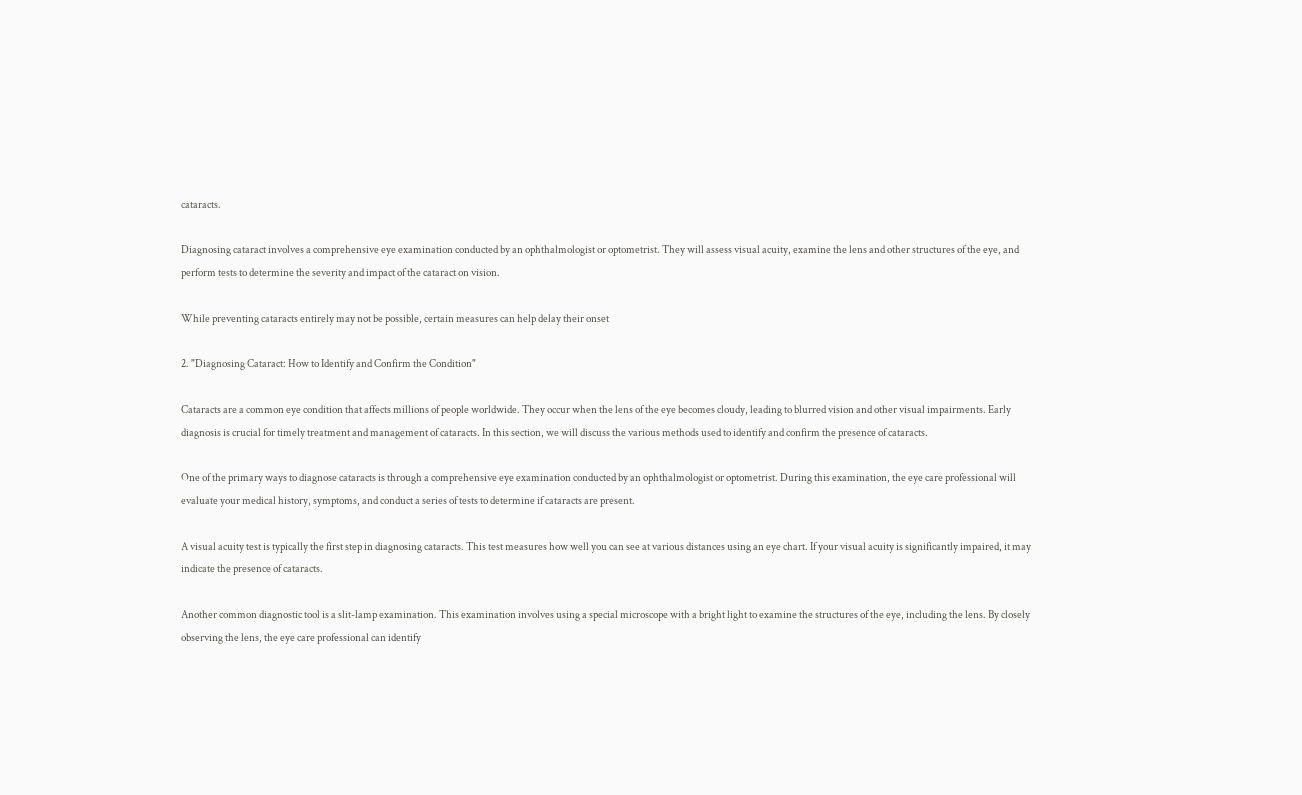cataracts.

Diagnosing cataract involves a comprehensive eye examination conducted by an ophthalmologist or optometrist. They will assess visual acuity, examine the lens and other structures of the eye, and perform tests to determine the severity and impact of the cataract on vision.

While preventing cataracts entirely may not be possible, certain measures can help delay their onset

2. "Diagnosing Cataract: How to Identify and Confirm the Condition"

Cataracts are a common eye condition that affects millions of people worldwide. They occur when the lens of the eye becomes cloudy, leading to blurred vision and other visual impairments. Early diagnosis is crucial for timely treatment and management of cataracts. In this section, we will discuss the various methods used to identify and confirm the presence of cataracts.

One of the primary ways to diagnose cataracts is through a comprehensive eye examination conducted by an ophthalmologist or optometrist. During this examination, the eye care professional will evaluate your medical history, symptoms, and conduct a series of tests to determine if cataracts are present.

A visual acuity test is typically the first step in diagnosing cataracts. This test measures how well you can see at various distances using an eye chart. If your visual acuity is significantly impaired, it may indicate the presence of cataracts.

Another common diagnostic tool is a slit-lamp examination. This examination involves using a special microscope with a bright light to examine the structures of the eye, including the lens. By closely observing the lens, the eye care professional can identify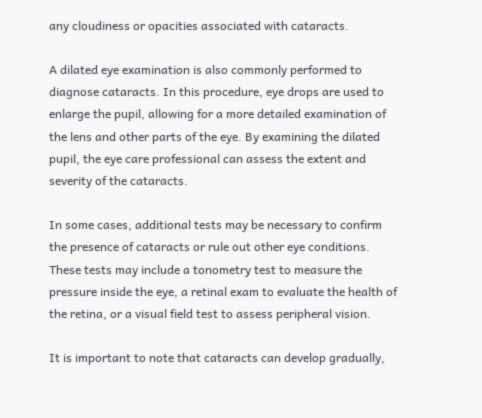any cloudiness or opacities associated with cataracts.

A dilated eye examination is also commonly performed to diagnose cataracts. In this procedure, eye drops are used to enlarge the pupil, allowing for a more detailed examination of the lens and other parts of the eye. By examining the dilated pupil, the eye care professional can assess the extent and severity of the cataracts.

In some cases, additional tests may be necessary to confirm the presence of cataracts or rule out other eye conditions. These tests may include a tonometry test to measure the pressure inside the eye, a retinal exam to evaluate the health of the retina, or a visual field test to assess peripheral vision.

It is important to note that cataracts can develop gradually,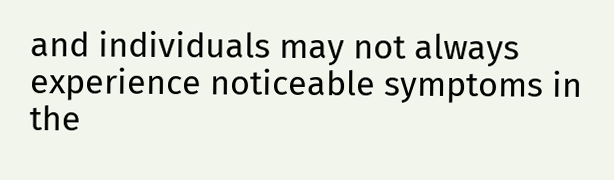and individuals may not always experience noticeable symptoms in the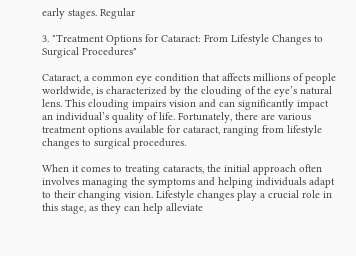early stages. Regular

3. "Treatment Options for Cataract: From Lifestyle Changes to Surgical Procedures"

Cataract, a common eye condition that affects millions of people worldwide, is characterized by the clouding of the eye’s natural lens. This clouding impairs vision and can significantly impact an individual’s quality of life. Fortunately, there are various treatment options available for cataract, ranging from lifestyle changes to surgical procedures.

When it comes to treating cataracts, the initial approach often involves managing the symptoms and helping individuals adapt to their changing vision. Lifestyle changes play a crucial role in this stage, as they can help alleviate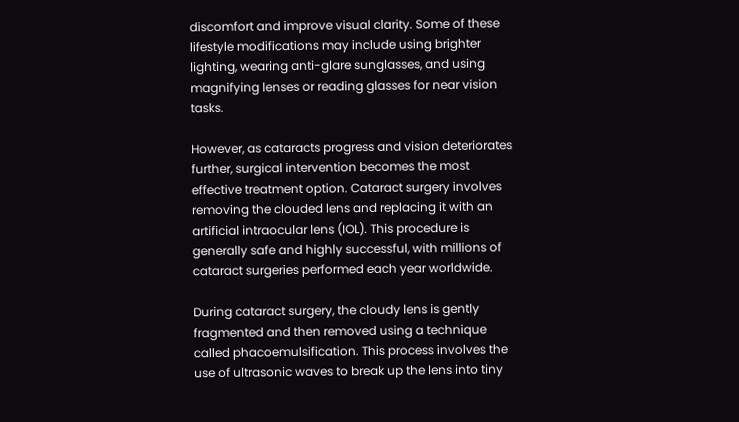discomfort and improve visual clarity. Some of these lifestyle modifications may include using brighter lighting, wearing anti-glare sunglasses, and using magnifying lenses or reading glasses for near vision tasks.

However, as cataracts progress and vision deteriorates further, surgical intervention becomes the most effective treatment option. Cataract surgery involves removing the clouded lens and replacing it with an artificial intraocular lens (IOL). This procedure is generally safe and highly successful, with millions of cataract surgeries performed each year worldwide.

During cataract surgery, the cloudy lens is gently fragmented and then removed using a technique called phacoemulsification. This process involves the use of ultrasonic waves to break up the lens into tiny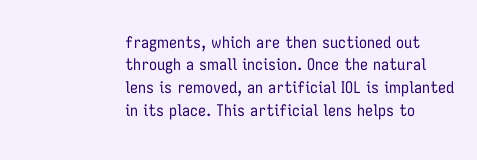fragments, which are then suctioned out through a small incision. Once the natural lens is removed, an artificial IOL is implanted in its place. This artificial lens helps to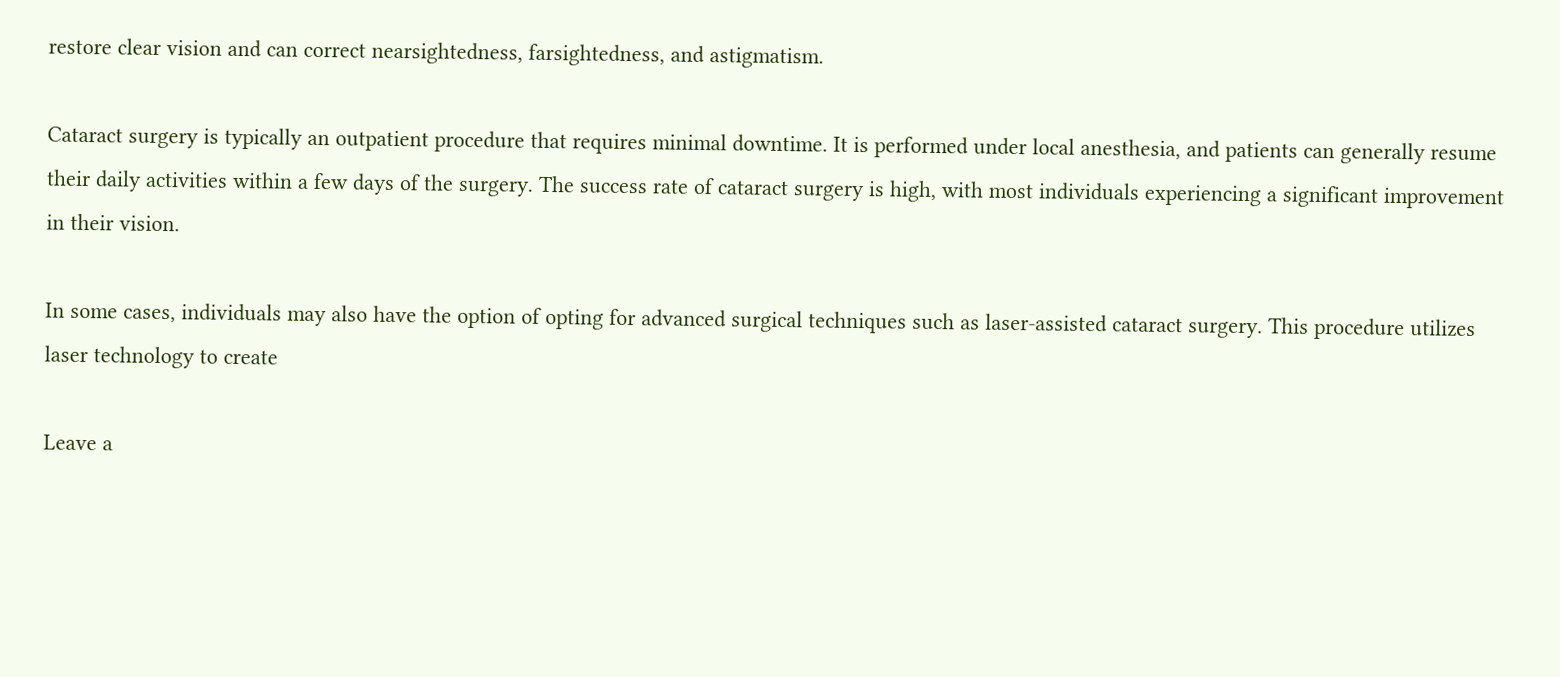restore clear vision and can correct nearsightedness, farsightedness, and astigmatism.

Cataract surgery is typically an outpatient procedure that requires minimal downtime. It is performed under local anesthesia, and patients can generally resume their daily activities within a few days of the surgery. The success rate of cataract surgery is high, with most individuals experiencing a significant improvement in their vision.

In some cases, individuals may also have the option of opting for advanced surgical techniques such as laser-assisted cataract surgery. This procedure utilizes laser technology to create

Leave a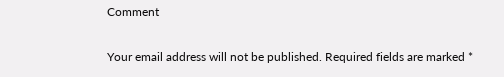Comment

Your email address will not be published. Required fields are marked *